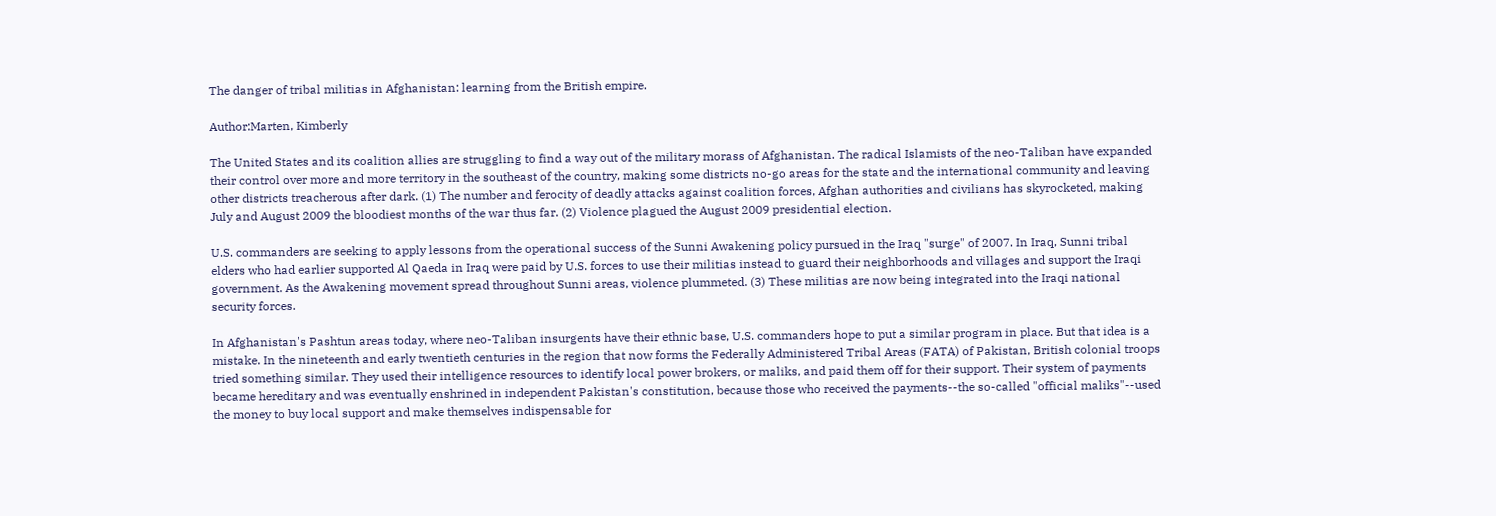The danger of tribal militias in Afghanistan: learning from the British empire.

Author:Marten, Kimberly

The United States and its coalition allies are struggling to find a way out of the military morass of Afghanistan. The radical Islamists of the neo-Taliban have expanded their control over more and more territory in the southeast of the country, making some districts no-go areas for the state and the international community and leaving other districts treacherous after dark. (1) The number and ferocity of deadly attacks against coalition forces, Afghan authorities and civilians has skyrocketed, making July and August 2009 the bloodiest months of the war thus far. (2) Violence plagued the August 2009 presidential election.

U.S. commanders are seeking to apply lessons from the operational success of the Sunni Awakening policy pursued in the Iraq "surge" of 2007. In Iraq, Sunni tribal elders who had earlier supported Al Qaeda in Iraq were paid by U.S. forces to use their militias instead to guard their neighborhoods and villages and support the Iraqi government. As the Awakening movement spread throughout Sunni areas, violence plummeted. (3) These militias are now being integrated into the Iraqi national security forces.

In Afghanistan's Pashtun areas today, where neo-Taliban insurgents have their ethnic base, U.S. commanders hope to put a similar program in place. But that idea is a mistake. In the nineteenth and early twentieth centuries in the region that now forms the Federally Administered Tribal Areas (FATA) of Pakistan, British colonial troops tried something similar. They used their intelligence resources to identify local power brokers, or maliks, and paid them off for their support. Their system of payments became hereditary and was eventually enshrined in independent Pakistan's constitution, because those who received the payments--the so-called "official maliks"--used the money to buy local support and make themselves indispensable for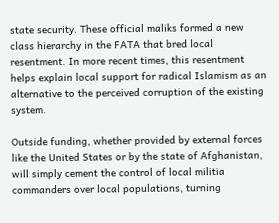state security. These official maliks formed a new class hierarchy in the FATA that bred local resentment. In more recent times, this resentment helps explain local support for radical Islamism as an alternative to the perceived corruption of the existing system.

Outside funding, whether provided by external forces like the United States or by the state of Afghanistan, will simply cement the control of local militia commanders over local populations, turning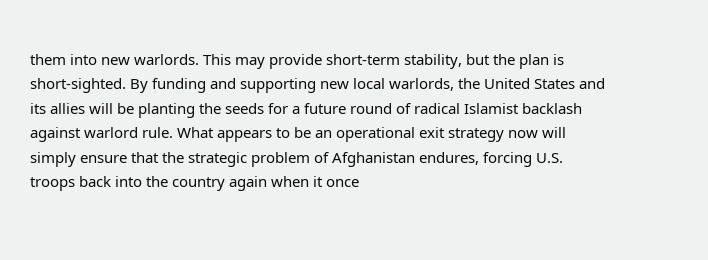them into new warlords. This may provide short-term stability, but the plan is short-sighted. By funding and supporting new local warlords, the United States and its allies will be planting the seeds for a future round of radical Islamist backlash against warlord rule. What appears to be an operational exit strategy now will simply ensure that the strategic problem of Afghanistan endures, forcing U.S. troops back into the country again when it once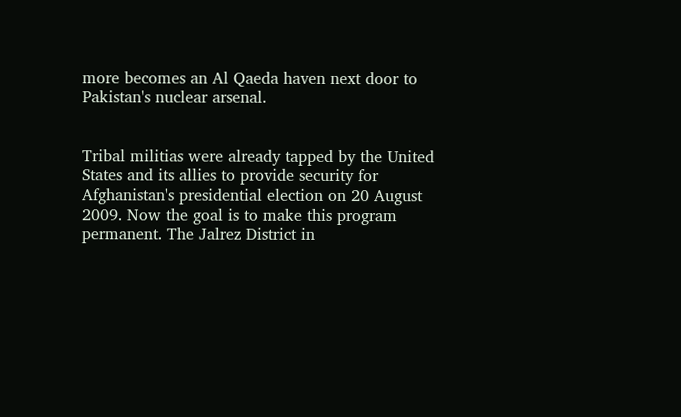more becomes an Al Qaeda haven next door to Pakistan's nuclear arsenal.


Tribal militias were already tapped by the United States and its allies to provide security for Afghanistan's presidential election on 20 August 2009. Now the goal is to make this program permanent. The Jalrez District in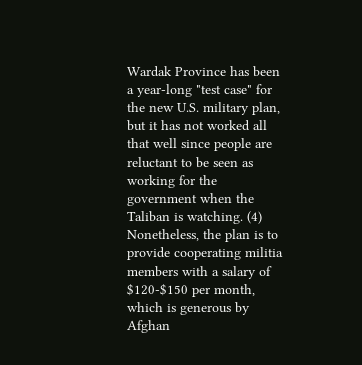Wardak Province has been a year-long "test case" for the new U.S. military plan, but it has not worked all that well since people are reluctant to be seen as working for the government when the Taliban is watching. (4) Nonetheless, the plan is to provide cooperating militia members with a salary of $120-$150 per month, which is generous by Afghan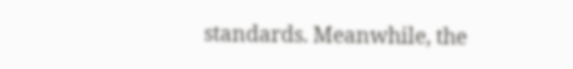standards. Meanwhile, the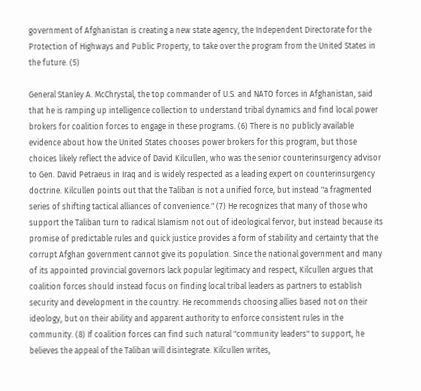government of Afghanistan is creating a new state agency, the Independent Directorate for the Protection of Highways and Public Property, to take over the program from the United States in the future. (5)

General Stanley A. McChrystal, the top commander of U.S. and NATO forces in Afghanistan, said that he is ramping up intelligence collection to understand tribal dynamics and find local power brokers for coalition forces to engage in these programs. (6) There is no publicly available evidence about how the United States chooses power brokers for this program, but those choices likely reflect the advice of David Kilcullen, who was the senior counterinsurgency advisor to Gen. David Petraeus in Iraq and is widely respected as a leading expert on counterinsurgency doctrine. Kilcullen points out that the Taliban is not a unified force, but instead "a fragmented series of shifting tactical alliances of convenience." (7) He recognizes that many of those who support the Taliban turn to radical Islamism not out of ideological fervor, but instead because its promise of predictable rules and quick justice provides a form of stability and certainty that the corrupt Afghan government cannot give its population. Since the national government and many of its appointed provincial governors lack popular legitimacy and respect, Kilcullen argues that coalition forces should instead focus on finding local tribal leaders as partners to establish security and development in the country. He recommends choosing allies based not on their ideology, but on their ability and apparent authority to enforce consistent rules in the community. (8) If coalition forces can find such natural "community leaders" to support, he believes the appeal of the Taliban will disintegrate. Kilcullen writes,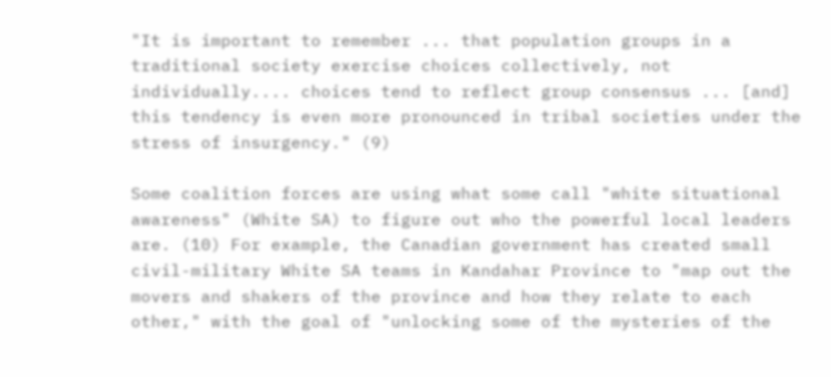"It is important to remember ... that population groups in a traditional society exercise choices collectively, not individually.... choices tend to reflect group consensus ... [and] this tendency is even more pronounced in tribal societies under the stress of insurgency." (9)

Some coalition forces are using what some call "white situational awareness" (White SA) to figure out who the powerful local leaders are. (10) For example, the Canadian government has created small civil-military White SA teams in Kandahar Province to "map out the movers and shakers of the province and how they relate to each other," with the goal of "unlocking some of the mysteries of the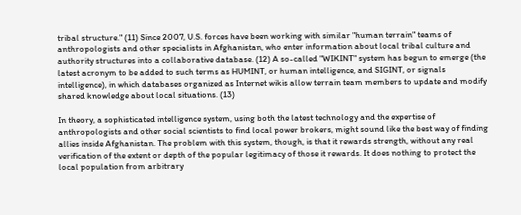tribal structure." (11) Since 2007, U.S. forces have been working with similar "human terrain" teams of anthropologists and other specialists in Afghanistan, who enter information about local tribal culture and authority structures into a collaborative database. (12) A so-called "WIKINT" system has begun to emerge (the latest acronym to be added to such terms as HUMINT, or human intelligence, and SIGINT, or signals intelligence), in which databases organized as Internet wikis allow terrain team members to update and modify shared knowledge about local situations. (13)

In theory, a sophisticated intelligence system, using both the latest technology and the expertise of anthropologists and other social scientists to find local power brokers, might sound like the best way of finding allies inside Afghanistan. The problem with this system, though, is that it rewards strength, without any real verification of the extent or depth of the popular legitimacy of those it rewards. It does nothing to protect the local population from arbitrary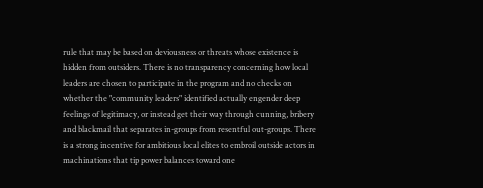rule that may be based on deviousness or threats whose existence is hidden from outsiders. There is no transparency concerning how local leaders are chosen to participate in the program and no checks on whether the "community leaders" identified actually engender deep feelings of legitimacy, or instead get their way through cunning, bribery and blackmail that separates in-groups from resentful out-groups. There is a strong incentive for ambitious local elites to embroil outside actors in machinations that tip power balances toward one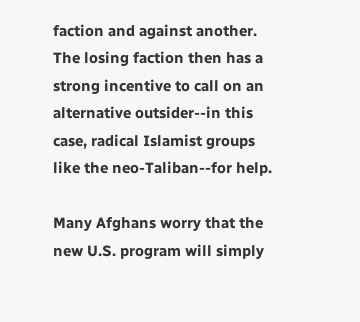faction and against another. The losing faction then has a strong incentive to call on an alternative outsider--in this case, radical Islamist groups like the neo-Taliban--for help.

Many Afghans worry that the new U.S. program will simply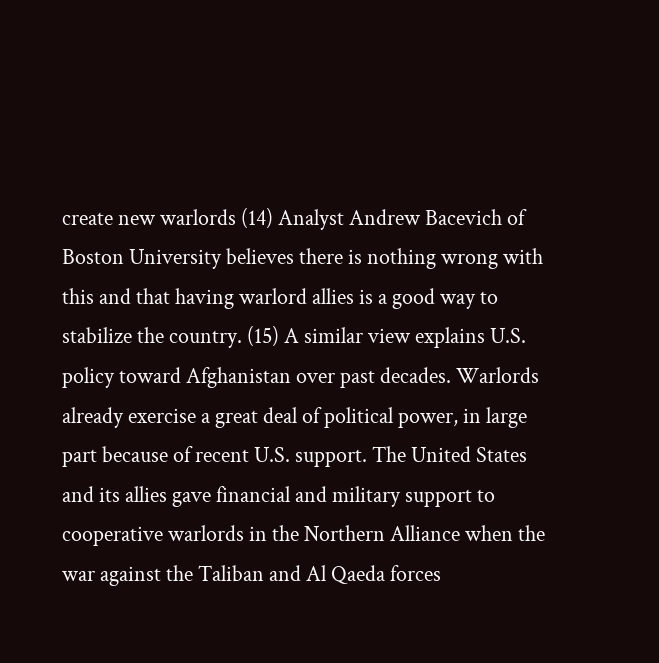create new warlords (14) Analyst Andrew Bacevich of Boston University believes there is nothing wrong with this and that having warlord allies is a good way to stabilize the country. (15) A similar view explains U.S. policy toward Afghanistan over past decades. Warlords already exercise a great deal of political power, in large part because of recent U.S. support. The United States and its allies gave financial and military support to cooperative warlords in the Northern Alliance when the war against the Taliban and Al Qaeda forces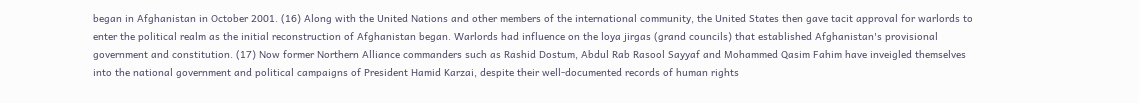began in Afghanistan in October 2001. (16) Along with the United Nations and other members of the international community, the United States then gave tacit approval for warlords to enter the political realm as the initial reconstruction of Afghanistan began. Warlords had influence on the loya jirgas (grand councils) that established Afghanistan's provisional government and constitution. (17) Now former Northern Alliance commanders such as Rashid Dostum, Abdul Rab Rasool Sayyaf and Mohammed Qasim Fahim have inveigled themselves into the national government and political campaigns of President Hamid Karzai, despite their well-documented records of human rights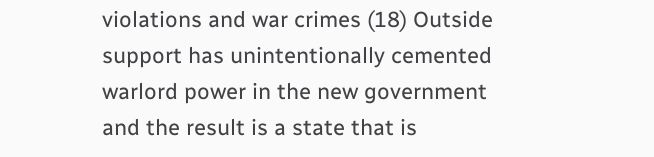violations and war crimes (18) Outside support has unintentionally cemented warlord power in the new government and the result is a state that is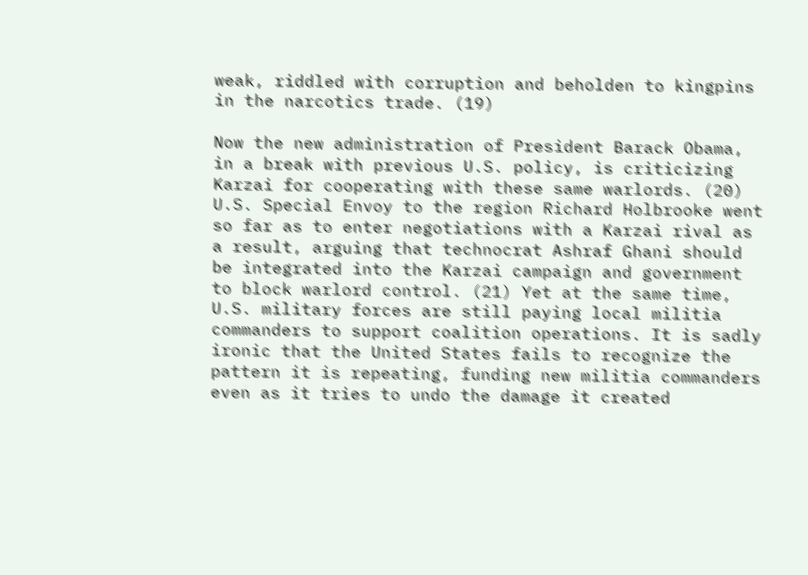weak, riddled with corruption and beholden to kingpins in the narcotics trade. (19)

Now the new administration of President Barack Obama, in a break with previous U.S. policy, is criticizing Karzai for cooperating with these same warlords. (20) U.S. Special Envoy to the region Richard Holbrooke went so far as to enter negotiations with a Karzai rival as a result, arguing that technocrat Ashraf Ghani should be integrated into the Karzai campaign and government to block warlord control. (21) Yet at the same time, U.S. military forces are still paying local militia commanders to support coalition operations. It is sadly ironic that the United States fails to recognize the pattern it is repeating, funding new militia commanders even as it tries to undo the damage it created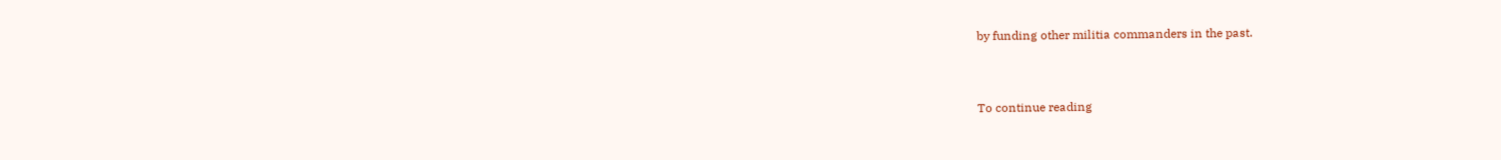by funding other militia commanders in the past.



To continue reading